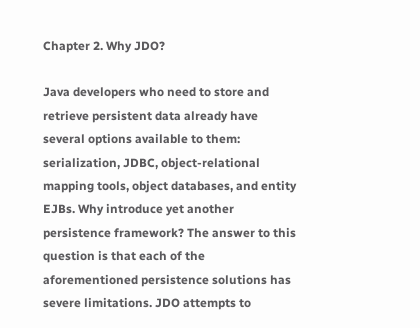Chapter 2. Why JDO?

Java developers who need to store and retrieve persistent data already have several options available to them: serialization, JDBC, object-relational mapping tools, object databases, and entity EJBs. Why introduce yet another persistence framework? The answer to this question is that each of the aforementioned persistence solutions has severe limitations. JDO attempts to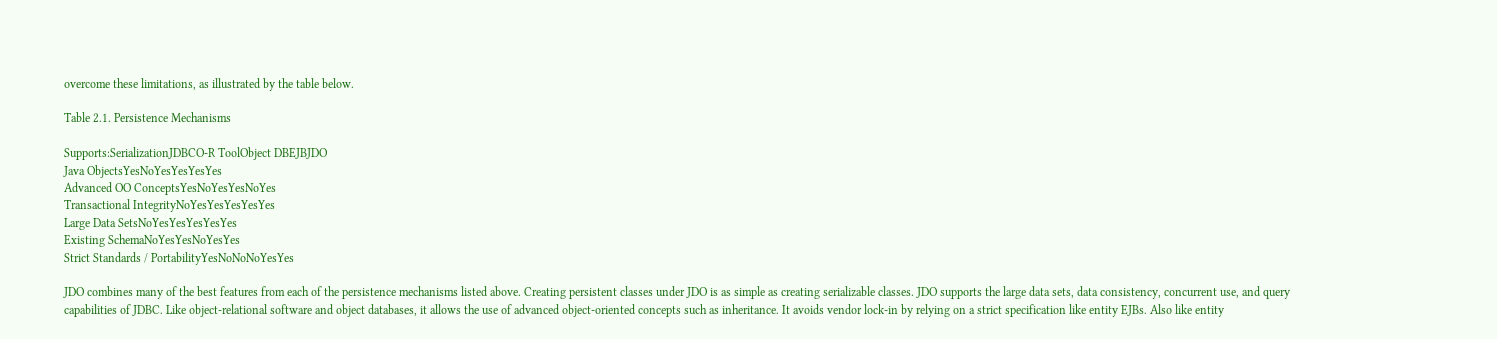overcome these limitations, as illustrated by the table below.

Table 2.1. Persistence Mechanisms

Supports:SerializationJDBCO-R ToolObject DBEJBJDO
Java ObjectsYesNoYesYesYesYes
Advanced OO ConceptsYesNoYesYesNoYes
Transactional IntegrityNoYesYesYesYesYes
Large Data SetsNoYesYesYesYesYes
Existing SchemaNoYesYesNoYesYes
Strict Standards / PortabilityYesNoNoNoYesYes

JDO combines many of the best features from each of the persistence mechanisms listed above. Creating persistent classes under JDO is as simple as creating serializable classes. JDO supports the large data sets, data consistency, concurrent use, and query capabilities of JDBC. Like object-relational software and object databases, it allows the use of advanced object-oriented concepts such as inheritance. It avoids vendor lock-in by relying on a strict specification like entity EJBs. Also like entity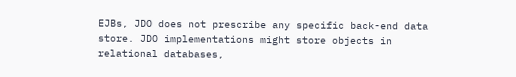EJBs, JDO does not prescribe any specific back-end data store. JDO implementations might store objects in relational databases,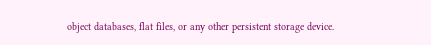object databases, flat files, or any other persistent storage device.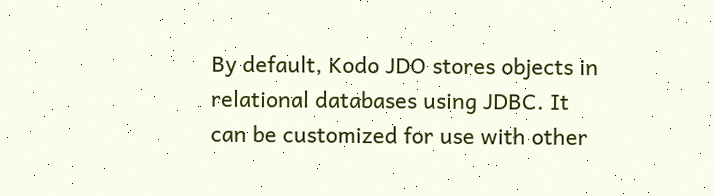By default, Kodo JDO stores objects in relational databases using JDBC. It can be customized for use with other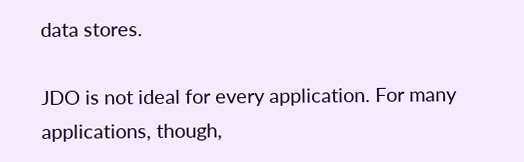data stores.

JDO is not ideal for every application. For many applications, though,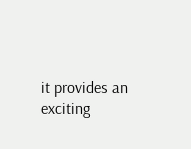it provides an exciting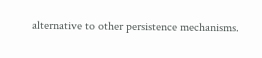alternative to other persistence mechanisms.